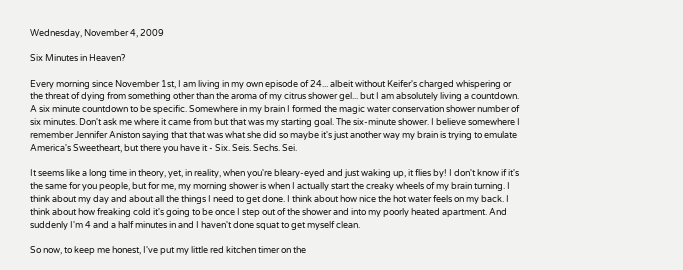Wednesday, November 4, 2009

Six Minutes in Heaven?

Every morning since November 1st, I am living in my own episode of 24... albeit without Keifer's charged whispering or the threat of dying from something other than the aroma of my citrus shower gel... but I am absolutely living a countdown. A six minute countdown to be specific. Somewhere in my brain I formed the magic water conservation shower number of six minutes. Don't ask me where it came from but that was my starting goal. The six-minute shower. I believe somewhere I remember Jennifer Aniston saying that that was what she did so maybe it's just another way my brain is trying to emulate America's Sweetheart, but there you have it - Six. Seis. Sechs. Sei.

It seems like a long time in theory, yet, in reality, when you're bleary-eyed and just waking up, it flies by! I don't know if it's the same for you people, but for me, my morning shower is when I actually start the creaky wheels of my brain turning. I think about my day and about all the things I need to get done. I think about how nice the hot water feels on my back. I think about how freaking cold it's going to be once I step out of the shower and into my poorly heated apartment. And suddenly I'm 4 and a half minutes in and I haven't done squat to get myself clean.

So now, to keep me honest, I've put my little red kitchen timer on the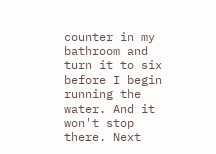counter in my bathroom and turn it to six before I begin running the water. And it won't stop there. Next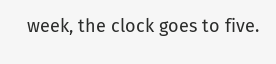week, the clock goes to five.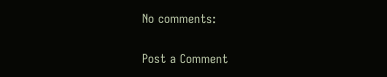No comments:

Post a Comment